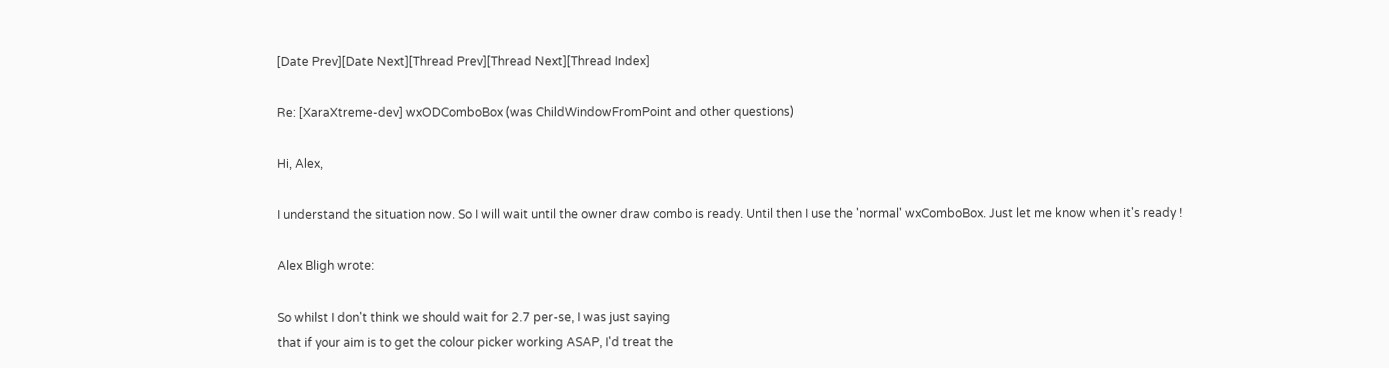[Date Prev][Date Next][Thread Prev][Thread Next][Thread Index]

Re: [XaraXtreme-dev] wxODComboBox (was ChildWindowFromPoint and other questions)

Hi, Alex,

I understand the situation now. So I will wait until the owner draw combo is ready. Until then I use the 'normal' wxComboBox. Just let me know when it's ready !

Alex Bligh wrote:

So whilst I don't think we should wait for 2.7 per-se, I was just saying
that if your aim is to get the colour picker working ASAP, I'd treat the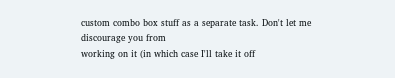custom combo box stuff as a separate task. Don't let me discourage you from
working on it (in which case I'll take it off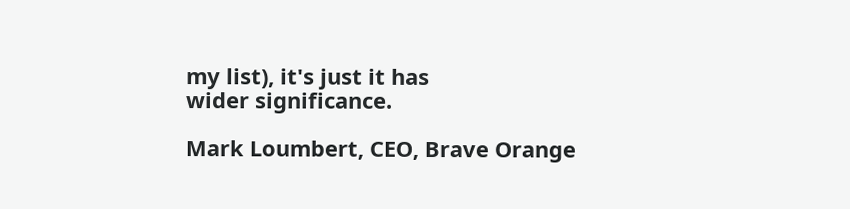my list), it's just it has
wider significance.

Mark Loumbert, CEO, Brave Orange